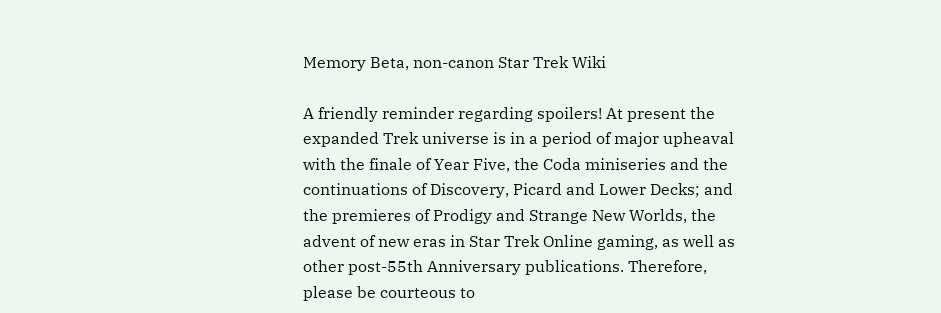Memory Beta, non-canon Star Trek Wiki

A friendly reminder regarding spoilers! At present the expanded Trek universe is in a period of major upheaval with the finale of Year Five, the Coda miniseries and the continuations of Discovery, Picard and Lower Decks; and the premieres of Prodigy and Strange New Worlds, the advent of new eras in Star Trek Online gaming, as well as other post-55th Anniversary publications. Therefore, please be courteous to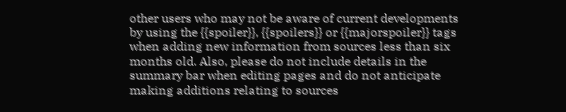other users who may not be aware of current developments by using the {{spoiler}}, {{spoilers}} or {{majorspoiler}} tags when adding new information from sources less than six months old. Also, please do not include details in the summary bar when editing pages and do not anticipate making additions relating to sources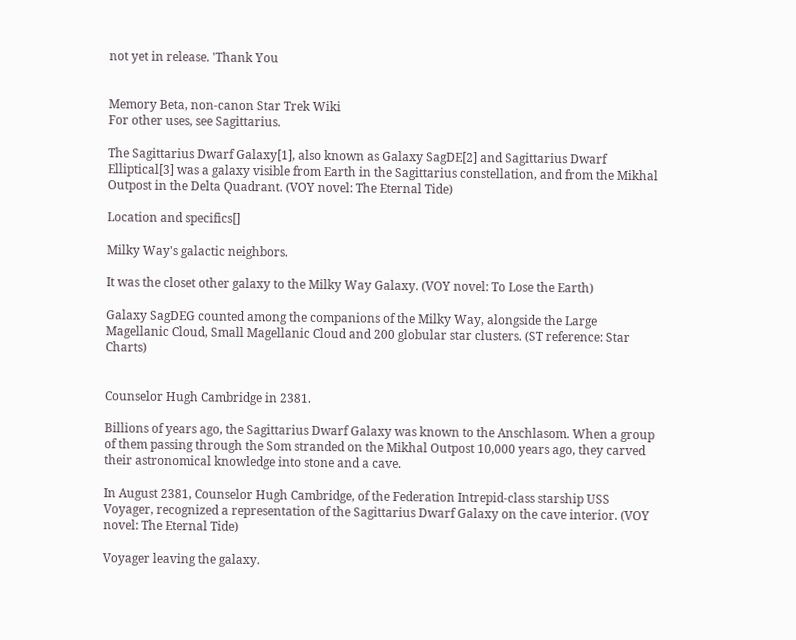not yet in release. 'Thank You


Memory Beta, non-canon Star Trek Wiki
For other uses, see Sagittarius.

The Sagittarius Dwarf Galaxy[1], also known as Galaxy SagDE[2] and Sagittarius Dwarf Elliptical[3] was a galaxy visible from Earth in the Sagittarius constellation, and from the Mikhal Outpost in the Delta Quadrant. (VOY novel: The Eternal Tide)

Location and specifics[]

Milky Way's galactic neighbors.

It was the closet other galaxy to the Milky Way Galaxy. (VOY novel: To Lose the Earth)

Galaxy SagDEG counted among the companions of the Milky Way, alongside the Large Magellanic Cloud, Small Magellanic Cloud and 200 globular star clusters. (ST reference: Star Charts)


Counselor Hugh Cambridge in 2381.

Billions of years ago, the Sagittarius Dwarf Galaxy was known to the Anschlasom. When a group of them passing through the Som stranded on the Mikhal Outpost 10,000 years ago, they carved their astronomical knowledge into stone and a cave.

In August 2381, Counselor Hugh Cambridge, of the Federation Intrepid-class starship USS Voyager, recognized a representation of the Sagittarius Dwarf Galaxy on the cave interior. (VOY novel: The Eternal Tide)

Voyager leaving the galaxy.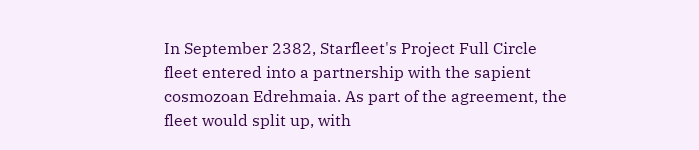In September 2382, Starfleet's Project Full Circle fleet entered into a partnership with the sapient cosmozoan Edrehmaia. As part of the agreement, the fleet would split up, with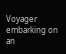Voyager embarking on an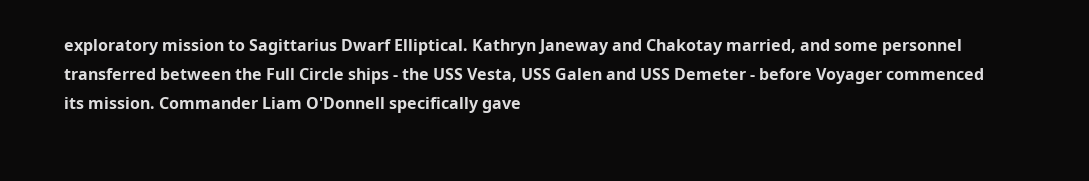exploratory mission to Sagittarius Dwarf Elliptical. Kathryn Janeway and Chakotay married, and some personnel transferred between the Full Circle ships - the USS Vesta, USS Galen and USS Demeter - before Voyager commenced its mission. Commander Liam O'Donnell specifically gave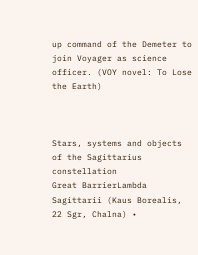up command of the Demeter to join Voyager as science officer. (VOY novel: To Lose the Earth)



Stars, systems and objects of the Sagittarius constellation
Great BarrierLambda Sagittarii (Kaus Borealis, 22 Sgr, Chalna) •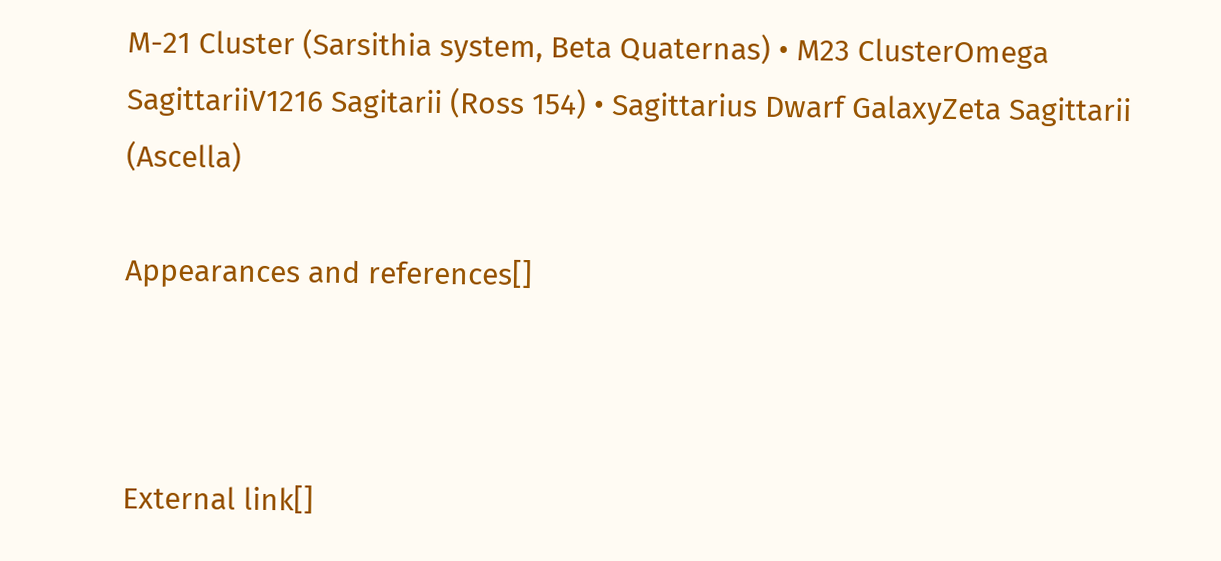M-21 Cluster (Sarsithia system, Beta Quaternas) • M23 ClusterOmega SagittariiV1216 Sagitarii (Ross 154) • Sagittarius Dwarf GalaxyZeta Sagittarii (Ascella)

Appearances and references[]



External link[]